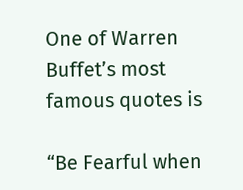One of Warren Buffet’s most famous quotes is

“Be Fearful when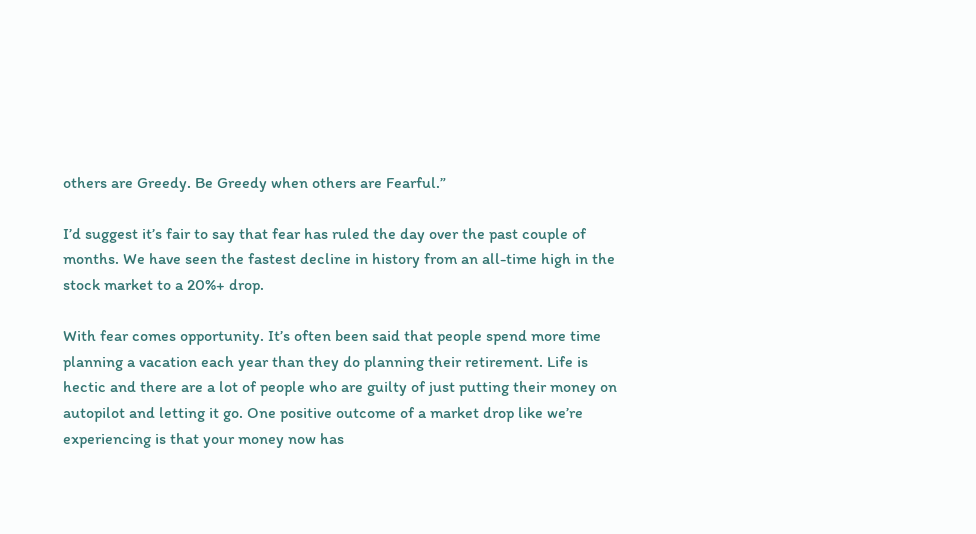others are Greedy. Be Greedy when others are Fearful.”

I’d suggest it’s fair to say that fear has ruled the day over the past couple of months. We have seen the fastest decline in history from an all-time high in the stock market to a 20%+ drop.

With fear comes opportunity. It’s often been said that people spend more time planning a vacation each year than they do planning their retirement. Life is hectic and there are a lot of people who are guilty of just putting their money on autopilot and letting it go. One positive outcome of a market drop like we’re experiencing is that your money now has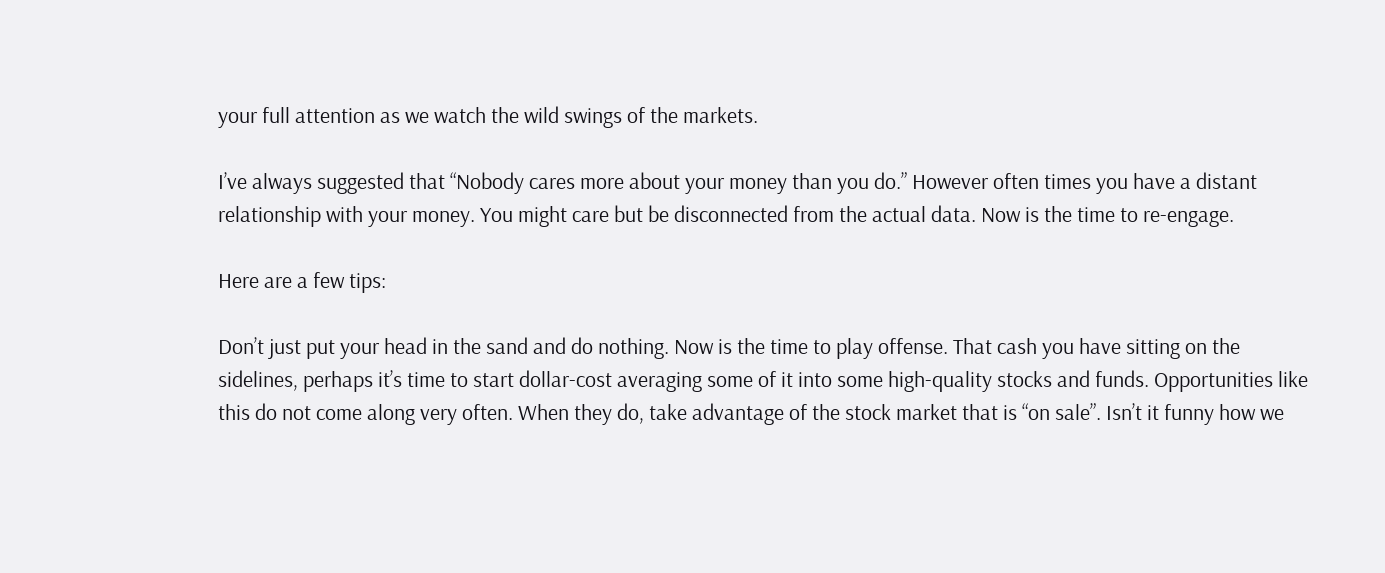your full attention as we watch the wild swings of the markets.

I’ve always suggested that “Nobody cares more about your money than you do.” However often times you have a distant relationship with your money. You might care but be disconnected from the actual data. Now is the time to re-engage.

Here are a few tips:

Don’t just put your head in the sand and do nothing. Now is the time to play offense. That cash you have sitting on the sidelines, perhaps it’s time to start dollar-cost averaging some of it into some high-quality stocks and funds. Opportunities like this do not come along very often. When they do, take advantage of the stock market that is “on sale”. Isn’t it funny how we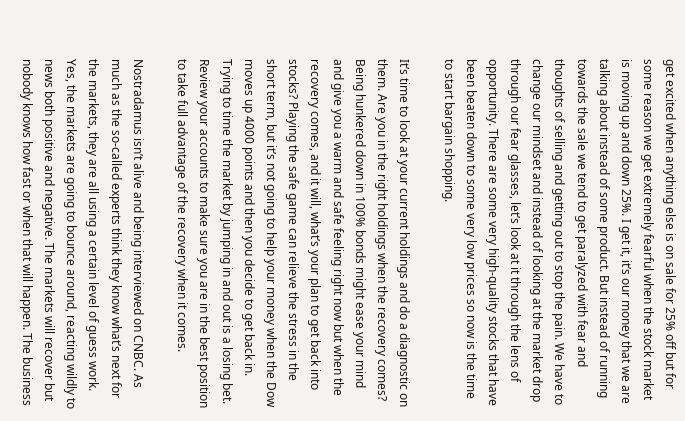get excited when anything else is on sale for 25% off but for some reason we get extremely fearful when the stock market is moving up and down 25%. I get it, it’s our money that we are talking about instead of some product. But instead of running towards the sale we tend to get paralyzed with fear and thoughts of selling and getting out to stop the pain. We have to change our mindset and instead of looking at the market drop through our fear glasses, let’s look at it through the lens of opportunity. There are some very high-quality stocks that have been beaten down to some very low prices so now is the time to start bargain shopping.

It’s time to look at your current holdings and do a diagnostic on them. Are you in the right holdings when the recovery comes? Being hunkered down in 100% bonds might ease your mind and give you a warm and safe feeling right now but when the recovery comes, and it will, what’s your plan to get back into stocks? Playing the safe game can relieve the stress in the short term, but it’s not going to help your money when the Dow moves up 4000 points and then you decide to get back in. Trying to time the market by jumping in and out is a losing bet. Review your accounts to make sure you are in the best position to take full advantage of the recovery when it comes.

Nostradamus isn’t alive and being interviewed on CNBC. As much as the so-called experts think they know what’s next for the markets, they are all using a certain level of guess work. Yes, the markets are going to bounce around, reacting wildly to news both positive and negative. The markets will recover but nobody knows how fast or when that will happen. The business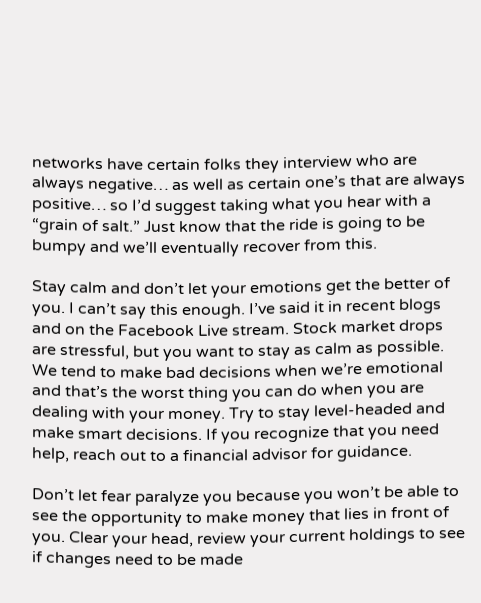networks have certain folks they interview who are always negative… as well as certain one’s that are always positive… so I’d suggest taking what you hear with a “grain of salt.” Just know that the ride is going to be bumpy and we’ll eventually recover from this.

Stay calm and don’t let your emotions get the better of you. I can’t say this enough. I’ve said it in recent blogs and on the Facebook Live stream. Stock market drops are stressful, but you want to stay as calm as possible. We tend to make bad decisions when we’re emotional and that’s the worst thing you can do when you are dealing with your money. Try to stay level-headed and make smart decisions. If you recognize that you need help, reach out to a financial advisor for guidance.

Don’t let fear paralyze you because you won’t be able to see the opportunity to make money that lies in front of you. Clear your head, review your current holdings to see if changes need to be made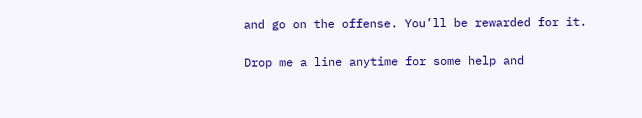and go on the offense. You’ll be rewarded for it.

Drop me a line anytime for some help and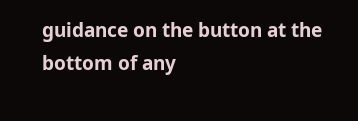guidance on the button at the bottom of any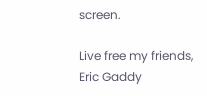screen.

Live free my friends,
Eric Gaddy